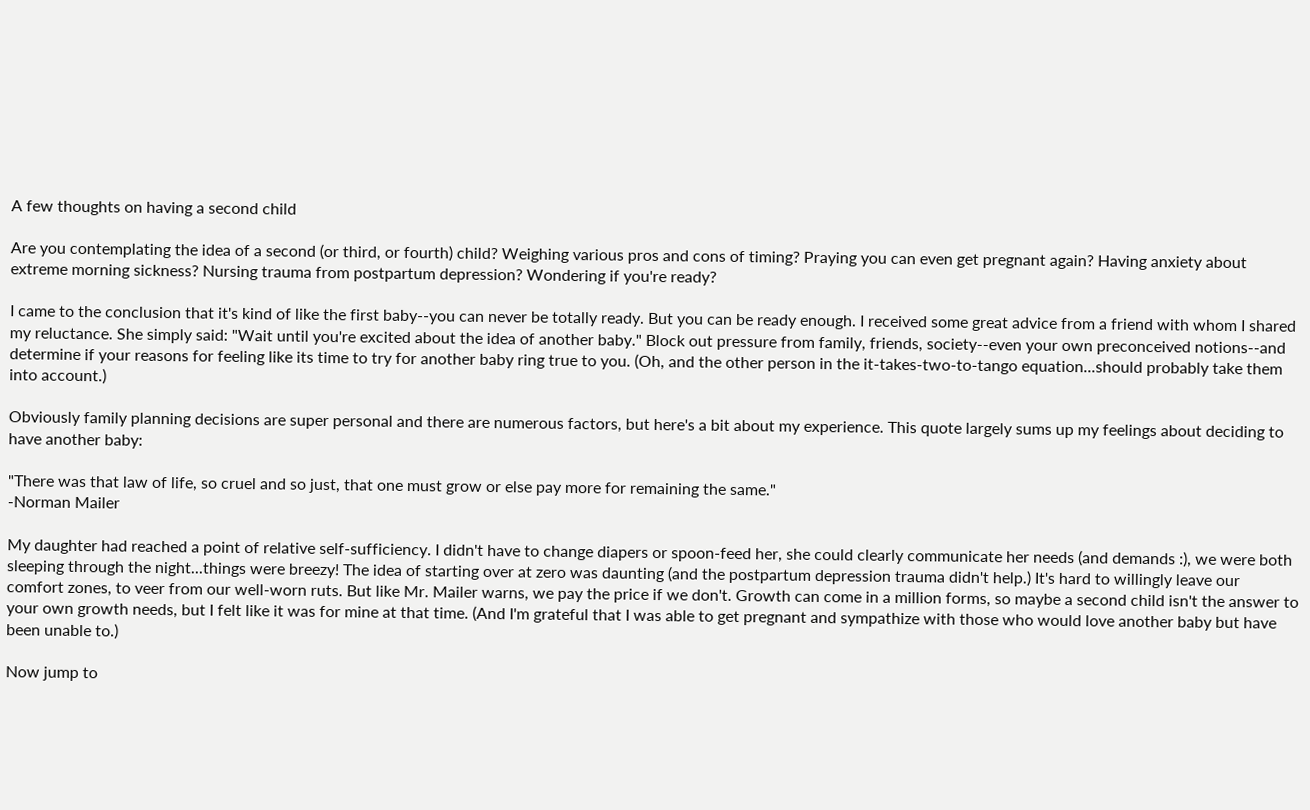A few thoughts on having a second child

Are you contemplating the idea of a second (or third, or fourth) child? Weighing various pros and cons of timing? Praying you can even get pregnant again? Having anxiety about extreme morning sickness? Nursing trauma from postpartum depression? Wondering if you're ready?

I came to the conclusion that it's kind of like the first baby--you can never be totally ready. But you can be ready enough. I received some great advice from a friend with whom I shared my reluctance. She simply said: "Wait until you're excited about the idea of another baby." Block out pressure from family, friends, society--even your own preconceived notions--and determine if your reasons for feeling like its time to try for another baby ring true to you. (Oh, and the other person in the it-takes-two-to-tango equation...should probably take them into account.)

Obviously family planning decisions are super personal and there are numerous factors, but here's a bit about my experience. This quote largely sums up my feelings about deciding to have another baby:

"There was that law of life, so cruel and so just, that one must grow or else pay more for remaining the same."
-Norman Mailer

My daughter had reached a point of relative self-sufficiency. I didn't have to change diapers or spoon-feed her, she could clearly communicate her needs (and demands :), we were both sleeping through the night...things were breezy! The idea of starting over at zero was daunting (and the postpartum depression trauma didn't help.) It's hard to willingly leave our comfort zones, to veer from our well-worn ruts. But like Mr. Mailer warns, we pay the price if we don't. Growth can come in a million forms, so maybe a second child isn't the answer to your own growth needs, but I felt like it was for mine at that time. (And I'm grateful that I was able to get pregnant and sympathize with those who would love another baby but have been unable to.)

Now jump to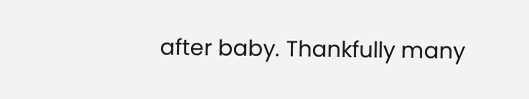after baby. Thankfully many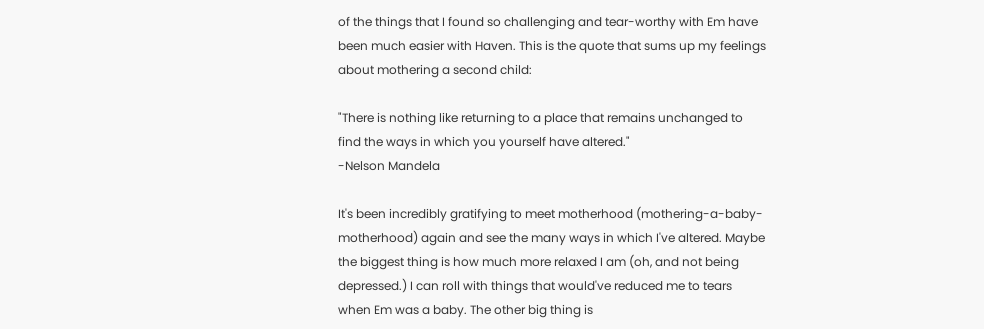of the things that I found so challenging and tear-worthy with Em have been much easier with Haven. This is the quote that sums up my feelings about mothering a second child:

"There is nothing like returning to a place that remains unchanged to find the ways in which you yourself have altered."
-Nelson Mandela

It's been incredibly gratifying to meet motherhood (mothering-a-baby-motherhood) again and see the many ways in which I've altered. Maybe the biggest thing is how much more relaxed I am (oh, and not being depressed.) I can roll with things that would've reduced me to tears when Em was a baby. The other big thing is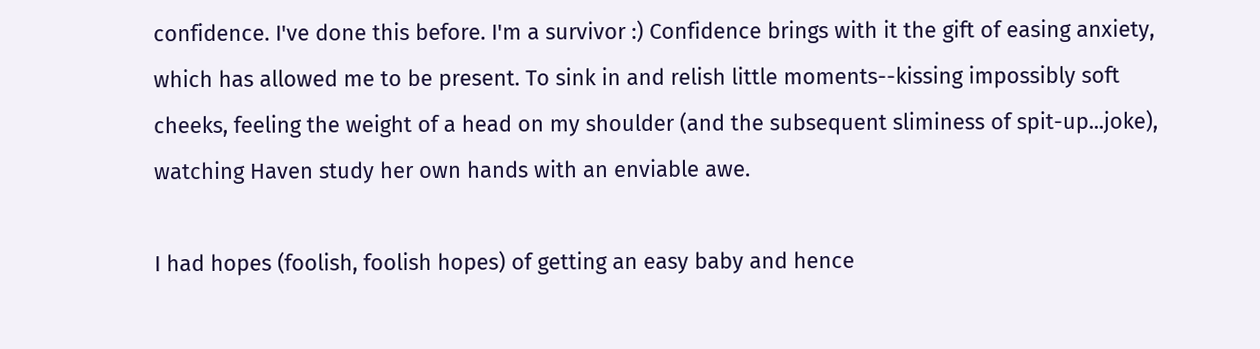confidence. I've done this before. I'm a survivor :) Confidence brings with it the gift of easing anxiety, which has allowed me to be present. To sink in and relish little moments--kissing impossibly soft cheeks, feeling the weight of a head on my shoulder (and the subsequent sliminess of spit-up...joke), watching Haven study her own hands with an enviable awe.

I had hopes (foolish, foolish hopes) of getting an easy baby and hence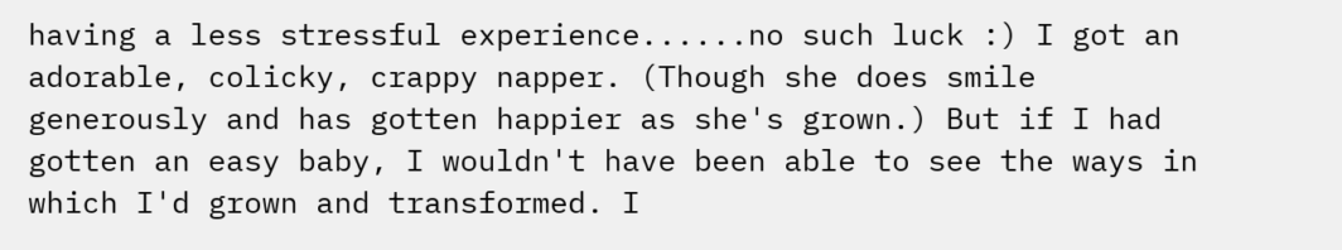having a less stressful experience......no such luck :) I got an adorable, colicky, crappy napper. (Though she does smile generously and has gotten happier as she's grown.) But if I had gotten an easy baby, I wouldn't have been able to see the ways in which I'd grown and transformed. I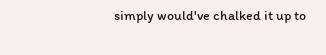simply would've chalked it up to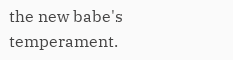the new babe's temperament.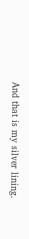And that is my silver lining.